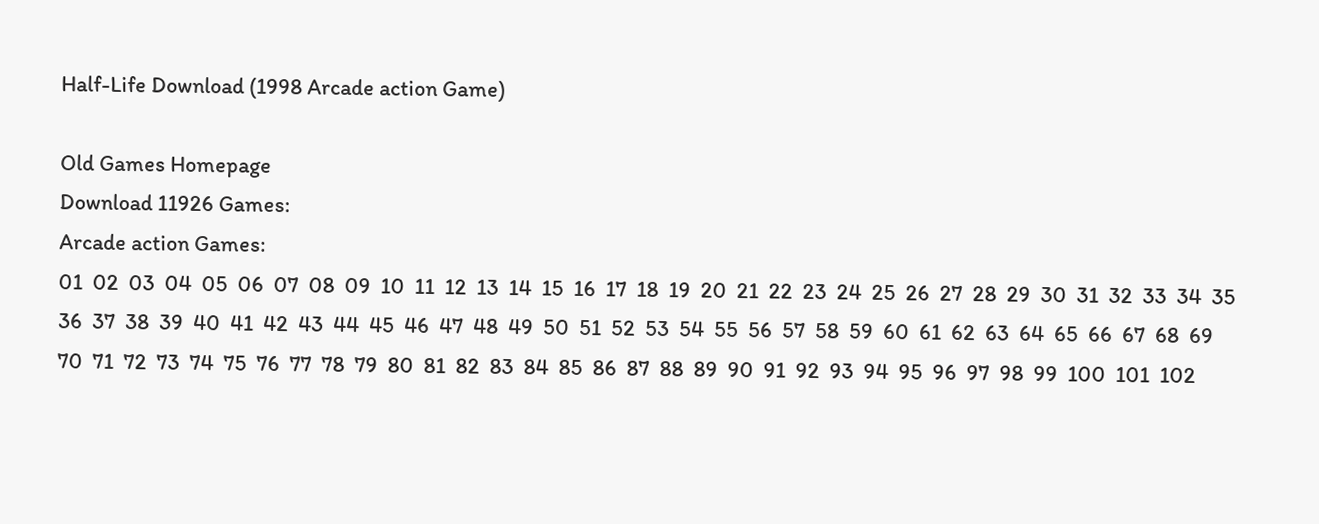Half-Life Download (1998 Arcade action Game)

Old Games Homepage
Download 11926 Games:
Arcade action Games:
01  02  03  04  05  06  07  08  09  10  11  12  13  14  15  16  17  18  19  20  21  22  23  24  25  26  27  28  29  30  31  32  33  34  35  36  37  38  39  40  41  42  43  44  45  46  47  48  49  50  51  52  53  54  55  56  57  58  59  60  61  62  63  64  65  66  67  68  69  70  71  72  73  74  75  76  77  78  79  80  81  82  83  84  85  86  87  88  89  90  91  92  93  94  95  96  97  98  99  100  101  102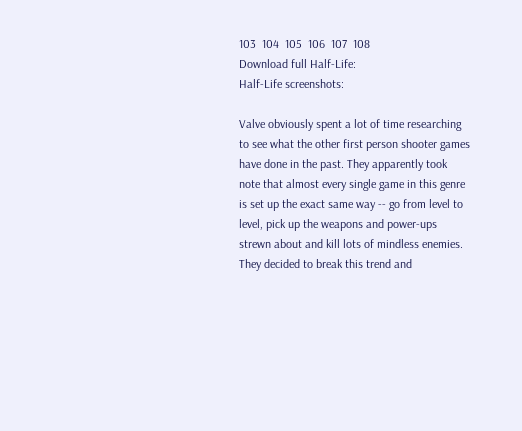103  104  105  106  107  108
Download full Half-Life:
Half-Life screenshots:

Valve obviously spent a lot of time researching to see what the other first person shooter games have done in the past. They apparently took note that almost every single game in this genre is set up the exact same way -- go from level to level, pick up the weapons and power-ups strewn about and kill lots of mindless enemies. They decided to break this trend and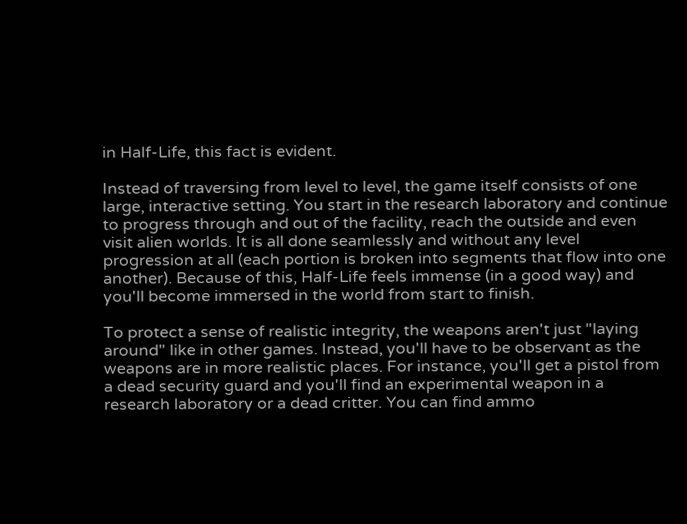in Half-Life, this fact is evident.

Instead of traversing from level to level, the game itself consists of one large, interactive setting. You start in the research laboratory and continue to progress through and out of the facility, reach the outside and even visit alien worlds. It is all done seamlessly and without any level progression at all (each portion is broken into segments that flow into one another). Because of this, Half-Life feels immense (in a good way) and you'll become immersed in the world from start to finish.

To protect a sense of realistic integrity, the weapons aren't just "laying around" like in other games. Instead, you'll have to be observant as the weapons are in more realistic places. For instance, you'll get a pistol from a dead security guard and you'll find an experimental weapon in a research laboratory or a dead critter. You can find ammo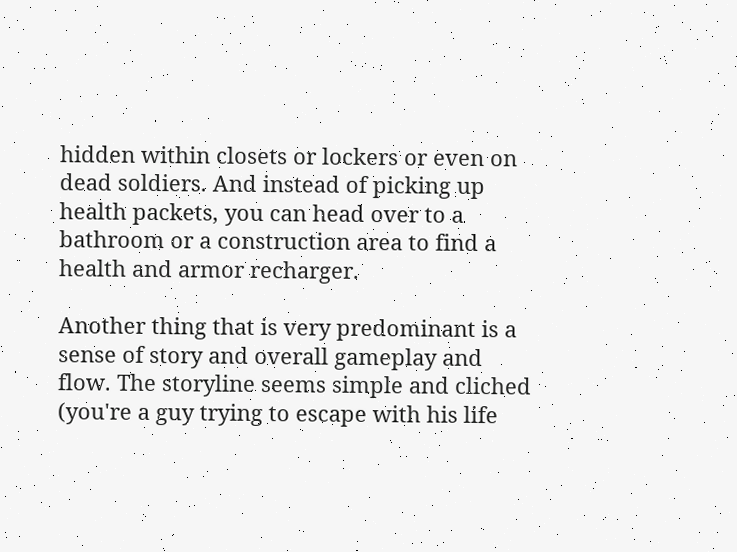hidden within closets or lockers or even on dead soldiers. And instead of picking up health packets, you can head over to a bathroom or a construction area to find a health and armor recharger.

Another thing that is very predominant is a sense of story and overall gameplay and flow. The storyline seems simple and cliched (you're a guy trying to escape with his life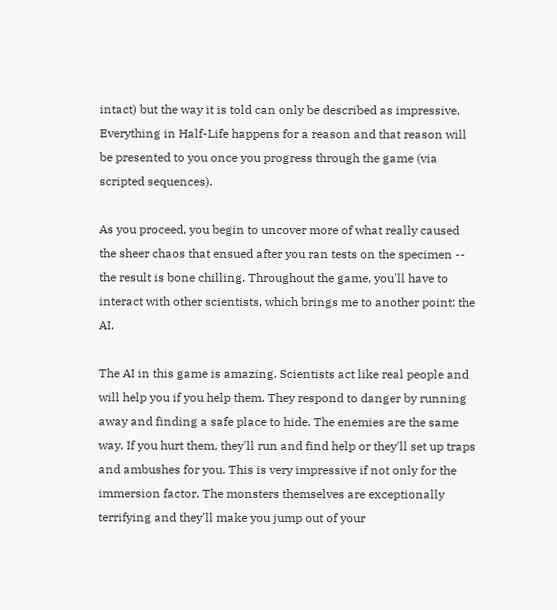intact) but the way it is told can only be described as impressive. Everything in Half-Life happens for a reason and that reason will be presented to you once you progress through the game (via scripted sequences).

As you proceed, you begin to uncover more of what really caused the sheer chaos that ensued after you ran tests on the specimen -- the result is bone chilling. Throughout the game, you'll have to interact with other scientists, which brings me to another point: the AI.

The AI in this game is amazing. Scientists act like real people and will help you if you help them. They respond to danger by running away and finding a safe place to hide. The enemies are the same way. If you hurt them, they'll run and find help or they'll set up traps and ambushes for you. This is very impressive if not only for the immersion factor. The monsters themselves are exceptionally terrifying and they'll make you jump out of your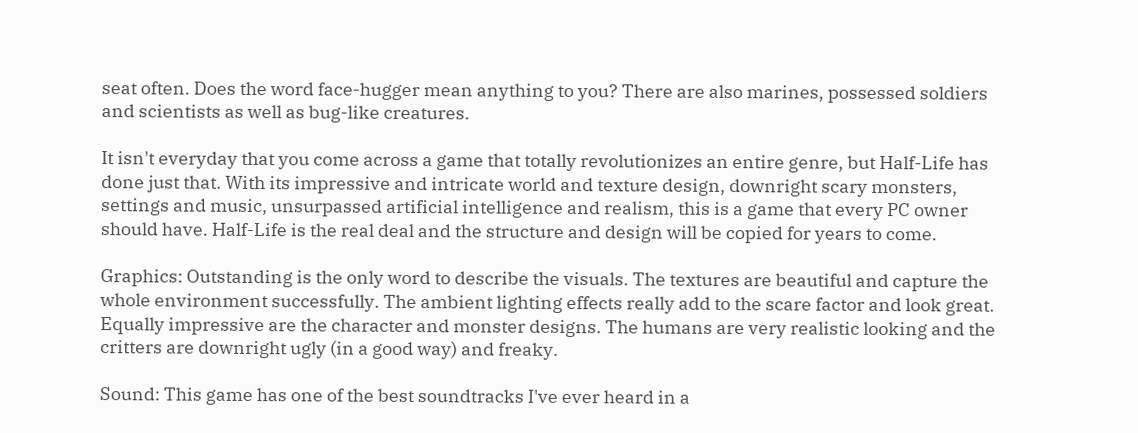seat often. Does the word face-hugger mean anything to you? There are also marines, possessed soldiers and scientists as well as bug-like creatures.

It isn't everyday that you come across a game that totally revolutionizes an entire genre, but Half-Life has done just that. With its impressive and intricate world and texture design, downright scary monsters, settings and music, unsurpassed artificial intelligence and realism, this is a game that every PC owner should have. Half-Life is the real deal and the structure and design will be copied for years to come.

Graphics: Outstanding is the only word to describe the visuals. The textures are beautiful and capture the whole environment successfully. The ambient lighting effects really add to the scare factor and look great. Equally impressive are the character and monster designs. The humans are very realistic looking and the critters are downright ugly (in a good way) and freaky.

Sound: This game has one of the best soundtracks I've ever heard in a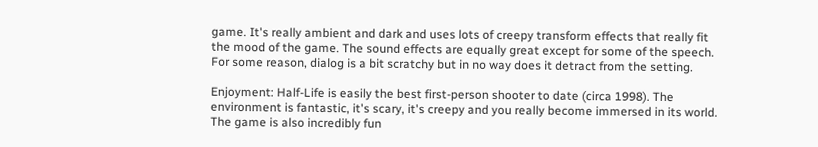game. It's really ambient and dark and uses lots of creepy transform effects that really fit the mood of the game. The sound effects are equally great except for some of the speech. For some reason, dialog is a bit scratchy but in no way does it detract from the setting.

Enjoyment: Half-Life is easily the best first-person shooter to date (circa 1998). The environment is fantastic, it's scary, it's creepy and you really become immersed in its world. The game is also incredibly fun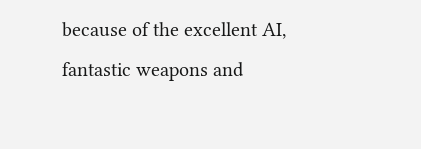because of the excellent AI, fantastic weapons and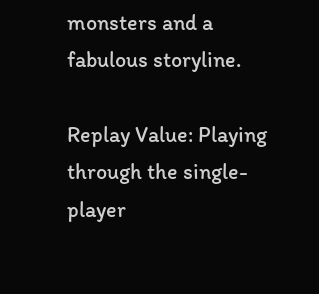monsters and a fabulous storyline.

Replay Value: Playing through the single-player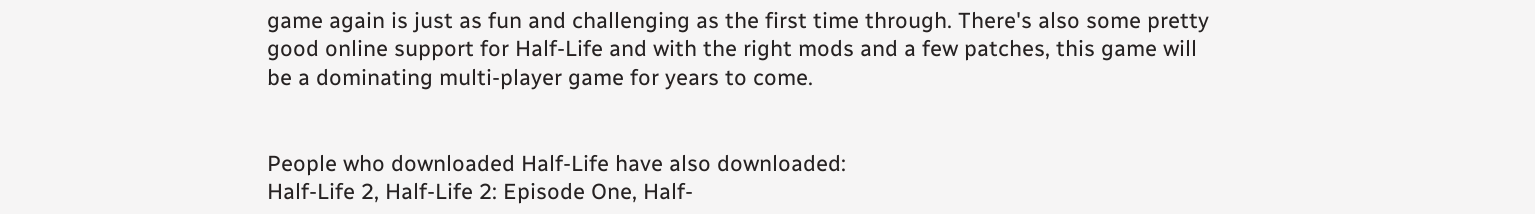game again is just as fun and challenging as the first time through. There's also some pretty good online support for Half-Life and with the right mods and a few patches, this game will be a dominating multi-player game for years to come.


People who downloaded Half-Life have also downloaded:
Half-Life 2, Half-Life 2: Episode One, Half-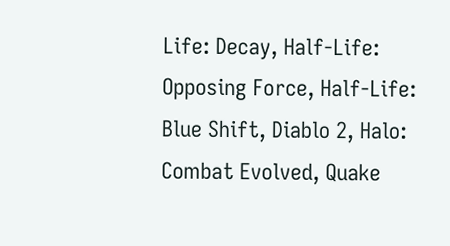Life: Decay, Half-Life: Opposing Force, Half-Life: Blue Shift, Diablo 2, Halo: Combat Evolved, Quake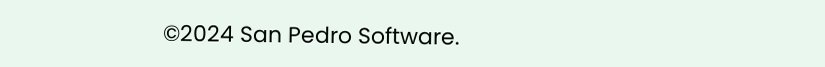©2024 San Pedro Software.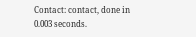Contact: contact, done in 0.003 seconds.